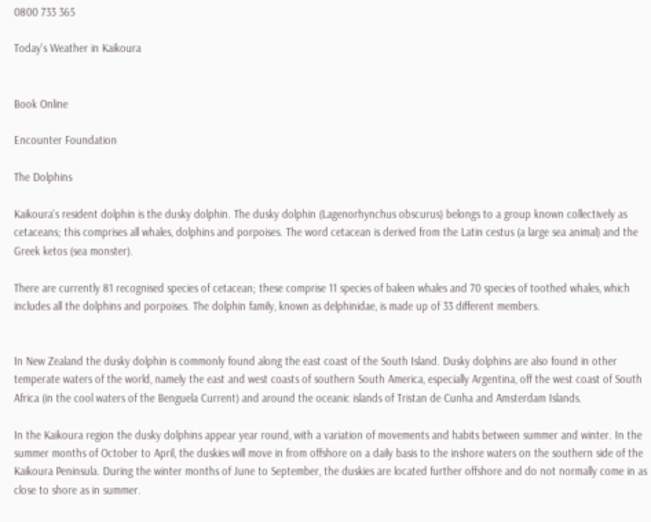0800 733 365

Today's Weather in Kaikoura


Book Online

Encounter Foundation

The Dolphins

Kaikoura's resident dolphin is the dusky dolphin. The dusky dolphin (Lagenorhynchus obscurus) belongs to a group known collectively as cetaceans; this comprises all whales, dolphins and porpoises. The word cetacean is derived from the Latin cestus (a large sea animal) and the Greek ketos (sea monster).

There are currently 81 recognised species of cetacean; these comprise 11 species of baleen whales and 70 species of toothed whales, which includes all the dolphins and porpoises. The dolphin family, known as delphinidae, is made up of 33 different members.


In New Zealand the dusky dolphin is commonly found along the east coast of the South Island. Dusky dolphins are also found in other temperate waters of the world, namely the east and west coasts of southern South America, especially Argentina, off the west coast of South Africa (in the cool waters of the Benguela Current) and around the oceanic islands of Tristan de Cunha and Amsterdam Islands.

In the Kaikoura region the dusky dolphins appear year round, with a variation of movements and habits between summer and winter. In the summer months of October to April, the duskies will move in from offshore on a daily basis to the inshore waters on the southern side of the Kaikoura Peninsula. During the winter months of June to September, the duskies are located further offshore and do not normally come in as close to shore as in summer.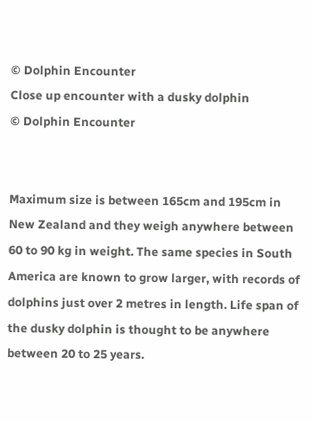© Dolphin Encounter
Close up encounter with a dusky dolphin
© Dolphin Encounter


Maximum size is between 165cm and 195cm in New Zealand and they weigh anywhere between 60 to 90 kg in weight. The same species in South America are known to grow larger, with records of dolphins just over 2 metres in length. Life span of the dusky dolphin is thought to be anywhere between 20 to 25 years.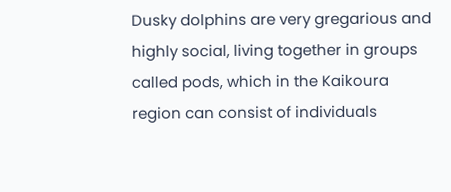Dusky dolphins are very gregarious and highly social, living together in groups called pods, which in the Kaikoura region can consist of individuals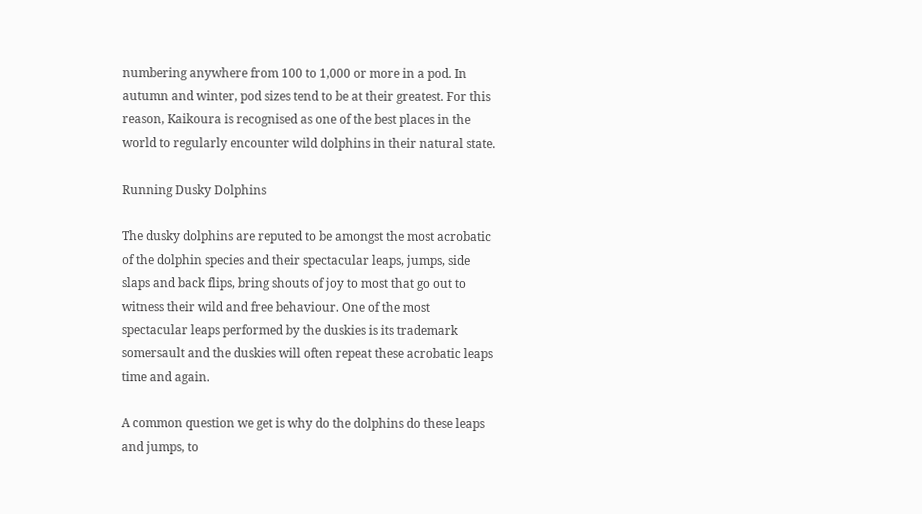numbering anywhere from 100 to 1,000 or more in a pod. In autumn and winter, pod sizes tend to be at their greatest. For this reason, Kaikoura is recognised as one of the best places in the world to regularly encounter wild dolphins in their natural state.

Running Dusky Dolphins

The dusky dolphins are reputed to be amongst the most acrobatic of the dolphin species and their spectacular leaps, jumps, side slaps and back flips, bring shouts of joy to most that go out to witness their wild and free behaviour. One of the most spectacular leaps performed by the duskies is its trademark somersault and the duskies will often repeat these acrobatic leaps time and again.

A common question we get is why do the dolphins do these leaps and jumps, to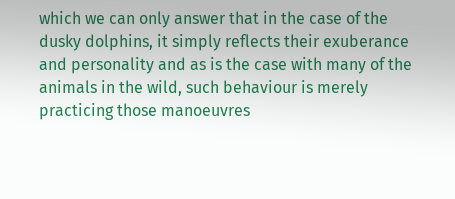which we can only answer that in the case of the dusky dolphins, it simply reflects their exuberance and personality and as is the case with many of the animals in the wild, such behaviour is merely practicing those manoeuvres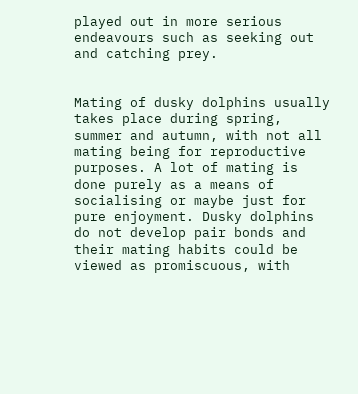played out in more serious endeavours such as seeking out and catching prey.


Mating of dusky dolphins usually takes place during spring, summer and autumn, with not all mating being for reproductive purposes. A lot of mating is done purely as a means of socialising or maybe just for pure enjoyment. Dusky dolphins do not develop pair bonds and their mating habits could be viewed as promiscuous, with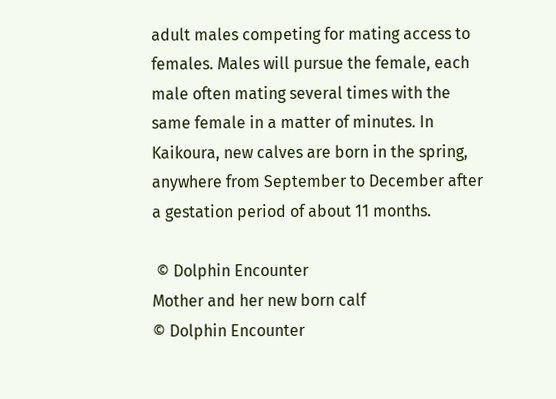adult males competing for mating access to females. Males will pursue the female, each male often mating several times with the same female in a matter of minutes. In Kaikoura, new calves are born in the spring, anywhere from September to December after a gestation period of about 11 months.

 © Dolphin Encounter
Mother and her new born calf
© Dolphin Encounter